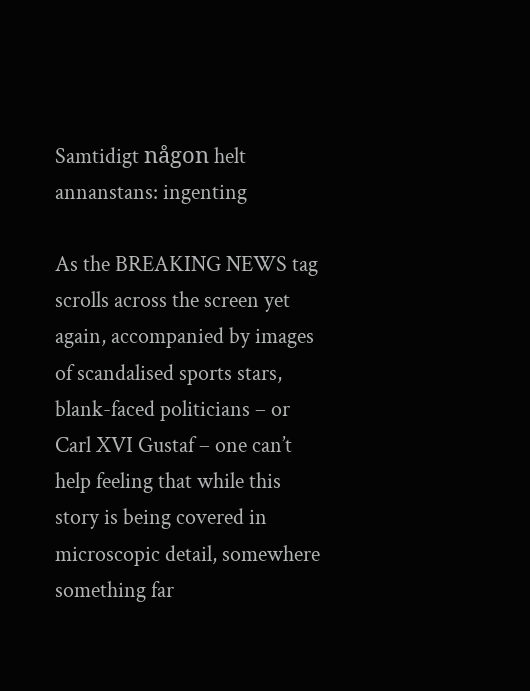Samtidigt någon helt annanstans: ingenting

As the BREAKING NEWS tag scrolls across the screen yet again, accompanied by images of scandalised sports stars, blank-faced politicians – or Carl XVI Gustaf – one can’t help feeling that while this story is being covered in microscopic detail, somewhere something far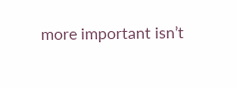more important isn’t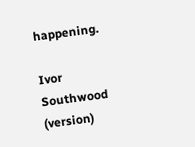happening.

Ivor Southwood (version)